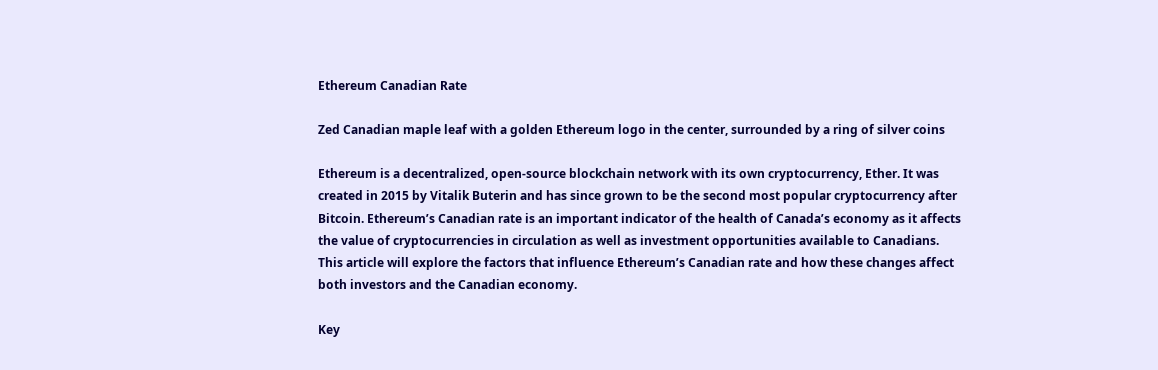Ethereum Canadian Rate

Zed Canadian maple leaf with a golden Ethereum logo in the center, surrounded by a ring of silver coins

Ethereum is a decentralized, open-source blockchain network with its own cryptocurrency, Ether. It was created in 2015 by Vitalik Buterin and has since grown to be the second most popular cryptocurrency after Bitcoin. Ethereum’s Canadian rate is an important indicator of the health of Canada’s economy as it affects the value of cryptocurrencies in circulation as well as investment opportunities available to Canadians. This article will explore the factors that influence Ethereum’s Canadian rate and how these changes affect both investors and the Canadian economy.

Key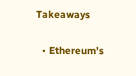Takeaways

  • Ethereum’s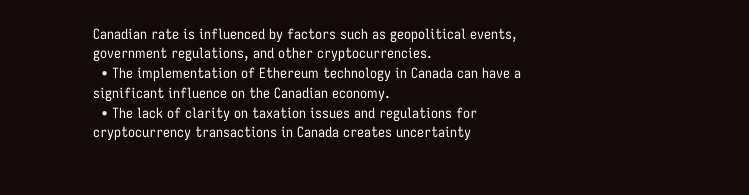Canadian rate is influenced by factors such as geopolitical events, government regulations, and other cryptocurrencies.
  • The implementation of Ethereum technology in Canada can have a significant influence on the Canadian economy.
  • The lack of clarity on taxation issues and regulations for cryptocurrency transactions in Canada creates uncertainty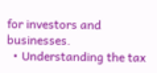for investors and businesses.
  • Understanding the tax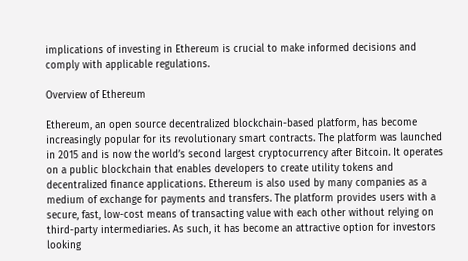implications of investing in Ethereum is crucial to make informed decisions and comply with applicable regulations.

Overview of Ethereum

Ethereum, an open source decentralized blockchain-based platform, has become increasingly popular for its revolutionary smart contracts. The platform was launched in 2015 and is now the world’s second largest cryptocurrency after Bitcoin. It operates on a public blockchain that enables developers to create utility tokens and decentralized finance applications. Ethereum is also used by many companies as a medium of exchange for payments and transfers. The platform provides users with a secure, fast, low-cost means of transacting value with each other without relying on third-party intermediaries. As such, it has become an attractive option for investors looking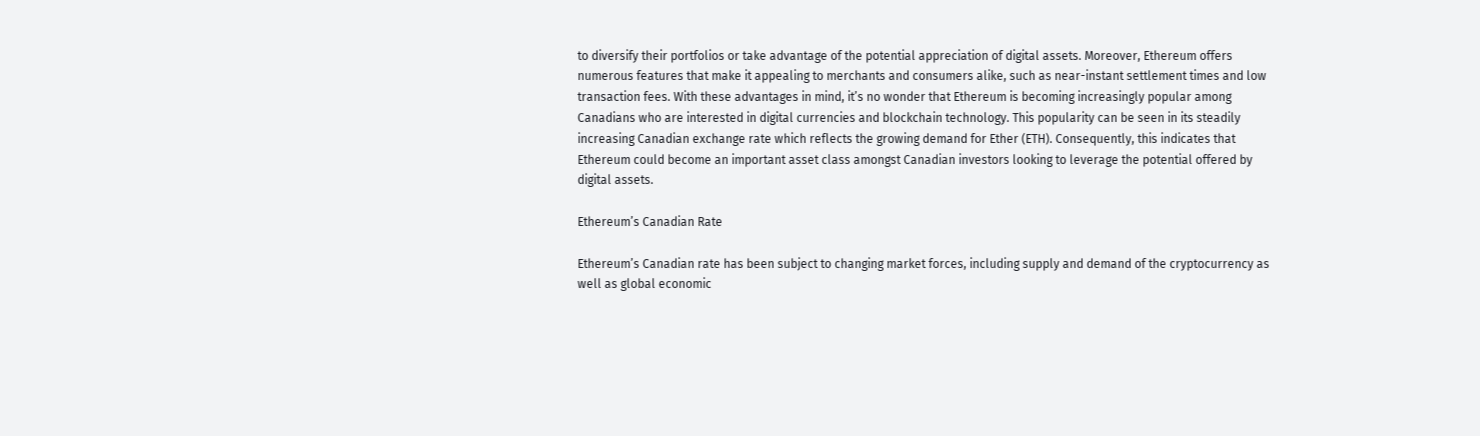to diversify their portfolios or take advantage of the potential appreciation of digital assets. Moreover, Ethereum offers numerous features that make it appealing to merchants and consumers alike, such as near-instant settlement times and low transaction fees. With these advantages in mind, it’s no wonder that Ethereum is becoming increasingly popular among Canadians who are interested in digital currencies and blockchain technology. This popularity can be seen in its steadily increasing Canadian exchange rate which reflects the growing demand for Ether (ETH). Consequently, this indicates that Ethereum could become an important asset class amongst Canadian investors looking to leverage the potential offered by digital assets.

Ethereum’s Canadian Rate

Ethereum’s Canadian rate has been subject to changing market forces, including supply and demand of the cryptocurrency as well as global economic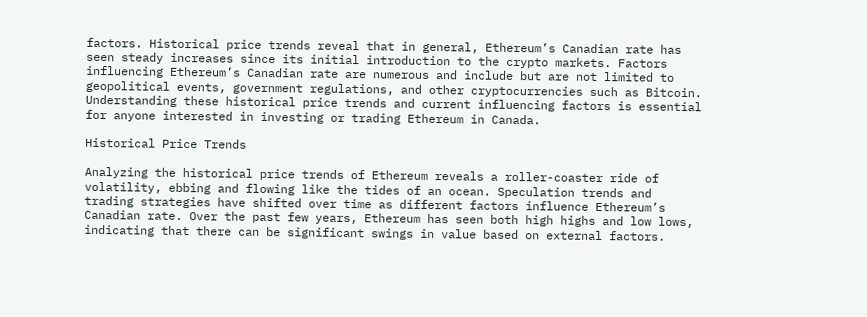factors. Historical price trends reveal that in general, Ethereum’s Canadian rate has seen steady increases since its initial introduction to the crypto markets. Factors influencing Ethereum’s Canadian rate are numerous and include but are not limited to geopolitical events, government regulations, and other cryptocurrencies such as Bitcoin. Understanding these historical price trends and current influencing factors is essential for anyone interested in investing or trading Ethereum in Canada.

Historical Price Trends

Analyzing the historical price trends of Ethereum reveals a roller-coaster ride of volatility, ebbing and flowing like the tides of an ocean. Speculation trends and trading strategies have shifted over time as different factors influence Ethereum’s Canadian rate. Over the past few years, Ethereum has seen both high highs and low lows, indicating that there can be significant swings in value based on external factors.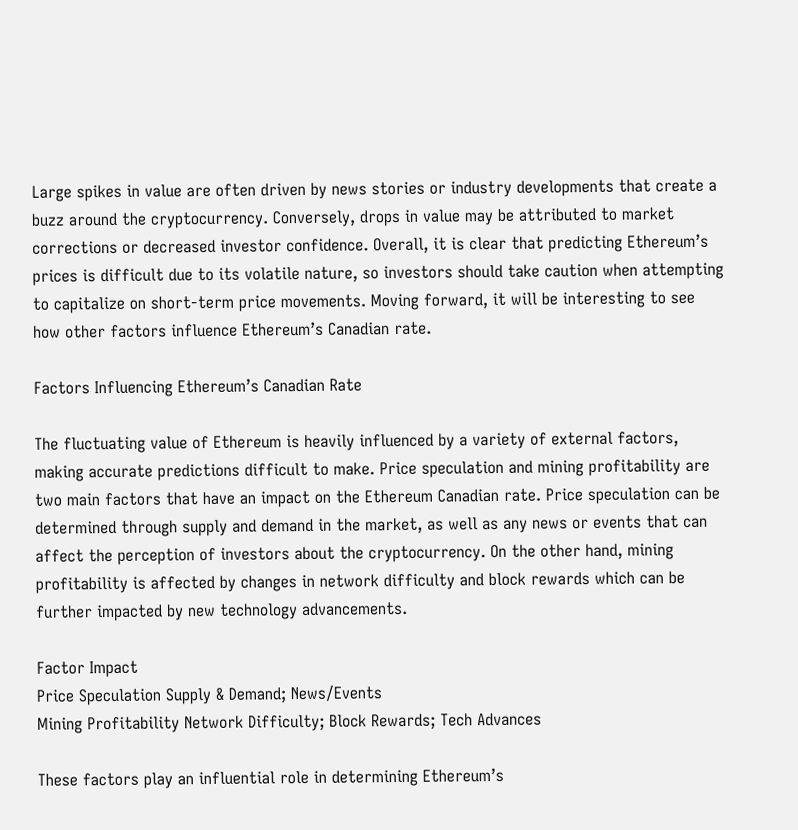Large spikes in value are often driven by news stories or industry developments that create a buzz around the cryptocurrency. Conversely, drops in value may be attributed to market corrections or decreased investor confidence. Overall, it is clear that predicting Ethereum’s prices is difficult due to its volatile nature, so investors should take caution when attempting to capitalize on short-term price movements. Moving forward, it will be interesting to see how other factors influence Ethereum’s Canadian rate.

Factors Influencing Ethereum’s Canadian Rate

The fluctuating value of Ethereum is heavily influenced by a variety of external factors, making accurate predictions difficult to make. Price speculation and mining profitability are two main factors that have an impact on the Ethereum Canadian rate. Price speculation can be determined through supply and demand in the market, as well as any news or events that can affect the perception of investors about the cryptocurrency. On the other hand, mining profitability is affected by changes in network difficulty and block rewards which can be further impacted by new technology advancements.

Factor Impact
Price Speculation Supply & Demand; News/Events
Mining Profitability Network Difficulty; Block Rewards; Tech Advances

These factors play an influential role in determining Ethereum’s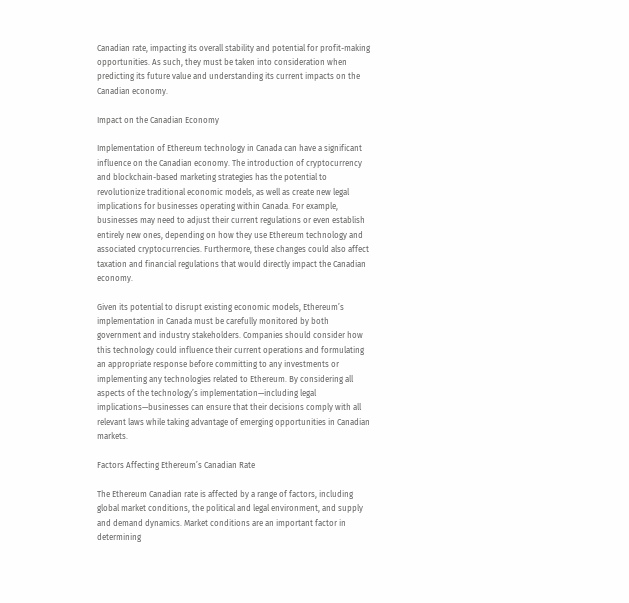Canadian rate, impacting its overall stability and potential for profit-making opportunities. As such, they must be taken into consideration when predicting its future value and understanding its current impacts on the Canadian economy.

Impact on the Canadian Economy

Implementation of Ethereum technology in Canada can have a significant influence on the Canadian economy. The introduction of cryptocurrency and blockchain-based marketing strategies has the potential to revolutionize traditional economic models, as well as create new legal implications for businesses operating within Canada. For example, businesses may need to adjust their current regulations or even establish entirely new ones, depending on how they use Ethereum technology and associated cryptocurrencies. Furthermore, these changes could also affect taxation and financial regulations that would directly impact the Canadian economy.

Given its potential to disrupt existing economic models, Ethereum’s implementation in Canada must be carefully monitored by both government and industry stakeholders. Companies should consider how this technology could influence their current operations and formulating an appropriate response before committing to any investments or implementing any technologies related to Ethereum. By considering all aspects of the technology’s implementation—including legal implications—businesses can ensure that their decisions comply with all relevant laws while taking advantage of emerging opportunities in Canadian markets.

Factors Affecting Ethereum’s Canadian Rate

The Ethereum Canadian rate is affected by a range of factors, including global market conditions, the political and legal environment, and supply and demand dynamics. Market conditions are an important factor in determining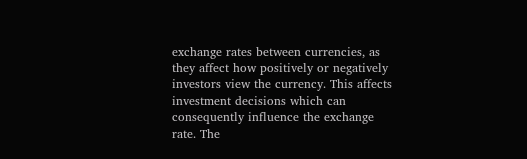exchange rates between currencies, as they affect how positively or negatively investors view the currency. This affects investment decisions which can consequently influence the exchange rate. The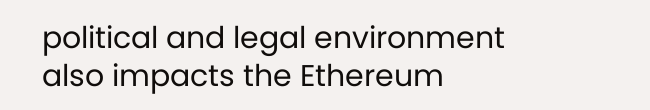political and legal environment also impacts the Ethereum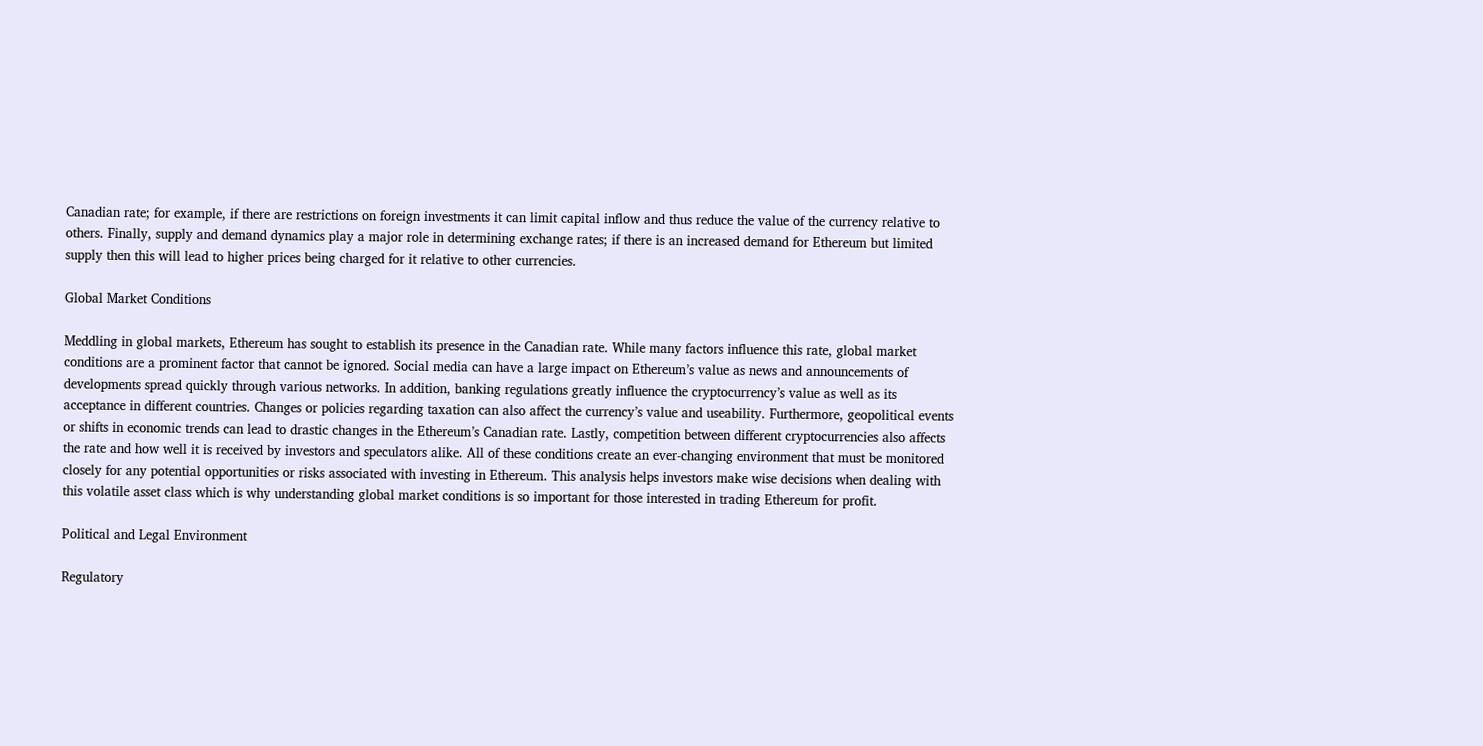Canadian rate; for example, if there are restrictions on foreign investments it can limit capital inflow and thus reduce the value of the currency relative to others. Finally, supply and demand dynamics play a major role in determining exchange rates; if there is an increased demand for Ethereum but limited supply then this will lead to higher prices being charged for it relative to other currencies.

Global Market Conditions

Meddling in global markets, Ethereum has sought to establish its presence in the Canadian rate. While many factors influence this rate, global market conditions are a prominent factor that cannot be ignored. Social media can have a large impact on Ethereum’s value as news and announcements of developments spread quickly through various networks. In addition, banking regulations greatly influence the cryptocurrency’s value as well as its acceptance in different countries. Changes or policies regarding taxation can also affect the currency’s value and useability. Furthermore, geopolitical events or shifts in economic trends can lead to drastic changes in the Ethereum’s Canadian rate. Lastly, competition between different cryptocurrencies also affects the rate and how well it is received by investors and speculators alike. All of these conditions create an ever-changing environment that must be monitored closely for any potential opportunities or risks associated with investing in Ethereum. This analysis helps investors make wise decisions when dealing with this volatile asset class which is why understanding global market conditions is so important for those interested in trading Ethereum for profit.

Political and Legal Environment

Regulatory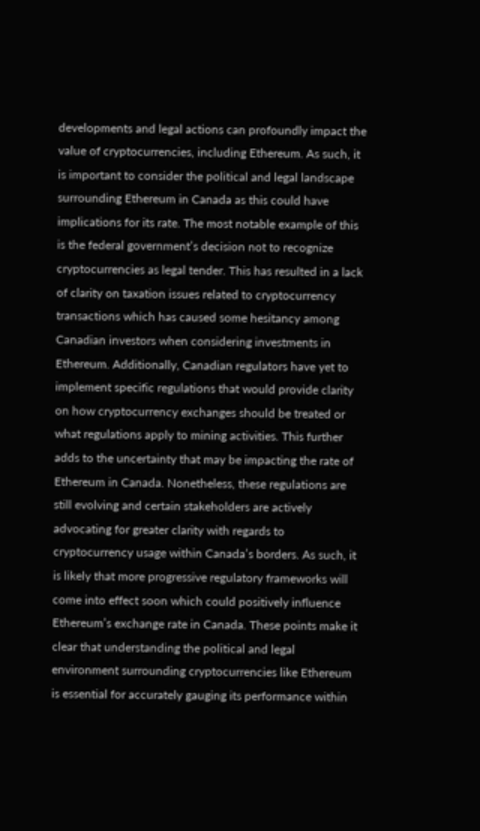developments and legal actions can profoundly impact the value of cryptocurrencies, including Ethereum. As such, it is important to consider the political and legal landscape surrounding Ethereum in Canada as this could have implications for its rate. The most notable example of this is the federal government’s decision not to recognize cryptocurrencies as legal tender. This has resulted in a lack of clarity on taxation issues related to cryptocurrency transactions which has caused some hesitancy among Canadian investors when considering investments in Ethereum. Additionally, Canadian regulators have yet to implement specific regulations that would provide clarity on how cryptocurrency exchanges should be treated or what regulations apply to mining activities. This further adds to the uncertainty that may be impacting the rate of Ethereum in Canada. Nonetheless, these regulations are still evolving and certain stakeholders are actively advocating for greater clarity with regards to cryptocurrency usage within Canada’s borders. As such, it is likely that more progressive regulatory frameworks will come into effect soon which could positively influence Ethereum’s exchange rate in Canada. These points make it clear that understanding the political and legal environment surrounding cryptocurrencies like Ethereum is essential for accurately gauging its performance within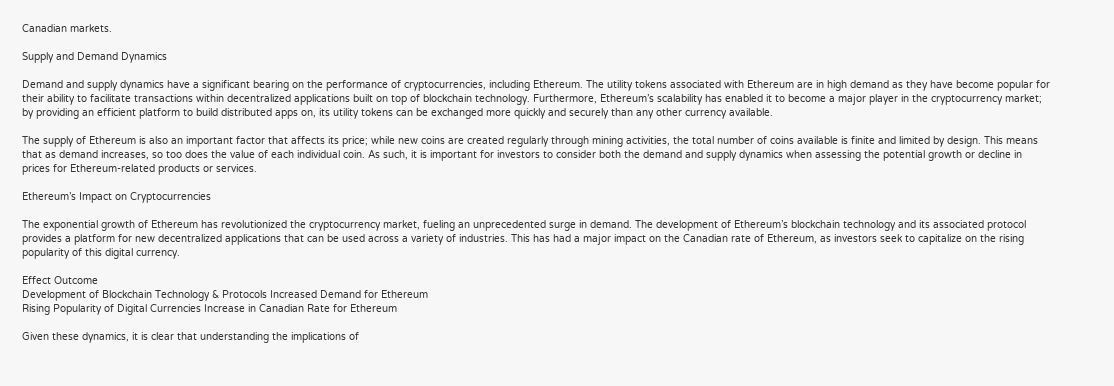Canadian markets.

Supply and Demand Dynamics

Demand and supply dynamics have a significant bearing on the performance of cryptocurrencies, including Ethereum. The utility tokens associated with Ethereum are in high demand as they have become popular for their ability to facilitate transactions within decentralized applications built on top of blockchain technology. Furthermore, Ethereum’s scalability has enabled it to become a major player in the cryptocurrency market; by providing an efficient platform to build distributed apps on, its utility tokens can be exchanged more quickly and securely than any other currency available.

The supply of Ethereum is also an important factor that affects its price; while new coins are created regularly through mining activities, the total number of coins available is finite and limited by design. This means that as demand increases, so too does the value of each individual coin. As such, it is important for investors to consider both the demand and supply dynamics when assessing the potential growth or decline in prices for Ethereum-related products or services.

Ethereum’s Impact on Cryptocurrencies

The exponential growth of Ethereum has revolutionized the cryptocurrency market, fueling an unprecedented surge in demand. The development of Ethereum’s blockchain technology and its associated protocol provides a platform for new decentralized applications that can be used across a variety of industries. This has had a major impact on the Canadian rate of Ethereum, as investors seek to capitalize on the rising popularity of this digital currency.

Effect Outcome
Development of Blockchain Technology & Protocols Increased Demand for Ethereum
Rising Popularity of Digital Currencies Increase in Canadian Rate for Ethereum

Given these dynamics, it is clear that understanding the implications of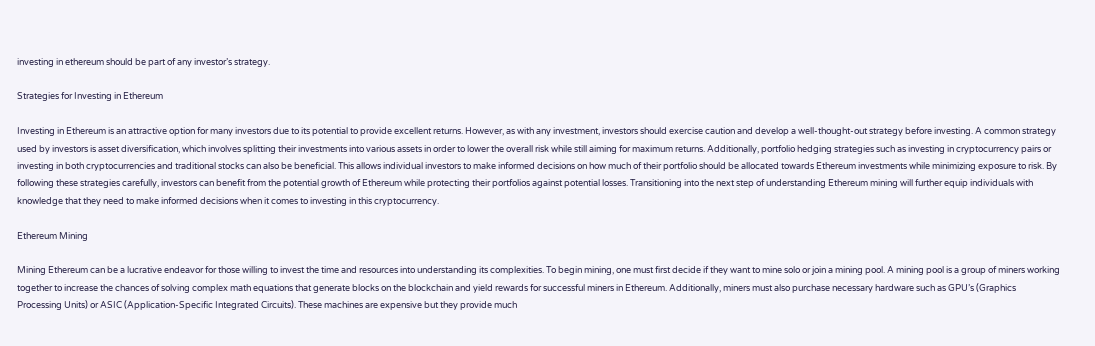investing in ethereum should be part of any investor’s strategy.

Strategies for Investing in Ethereum

Investing in Ethereum is an attractive option for many investors due to its potential to provide excellent returns. However, as with any investment, investors should exercise caution and develop a well-thought-out strategy before investing. A common strategy used by investors is asset diversification, which involves splitting their investments into various assets in order to lower the overall risk while still aiming for maximum returns. Additionally, portfolio hedging strategies such as investing in cryptocurrency pairs or investing in both cryptocurrencies and traditional stocks can also be beneficial. This allows individual investors to make informed decisions on how much of their portfolio should be allocated towards Ethereum investments while minimizing exposure to risk. By following these strategies carefully, investors can benefit from the potential growth of Ethereum while protecting their portfolios against potential losses. Transitioning into the next step of understanding Ethereum mining will further equip individuals with knowledge that they need to make informed decisions when it comes to investing in this cryptocurrency.

Ethereum Mining

Mining Ethereum can be a lucrative endeavor for those willing to invest the time and resources into understanding its complexities. To begin mining, one must first decide if they want to mine solo or join a mining pool. A mining pool is a group of miners working together to increase the chances of solving complex math equations that generate blocks on the blockchain and yield rewards for successful miners in Ethereum. Additionally, miners must also purchase necessary hardware such as GPU’s (Graphics Processing Units) or ASIC (Application-Specific Integrated Circuits). These machines are expensive but they provide much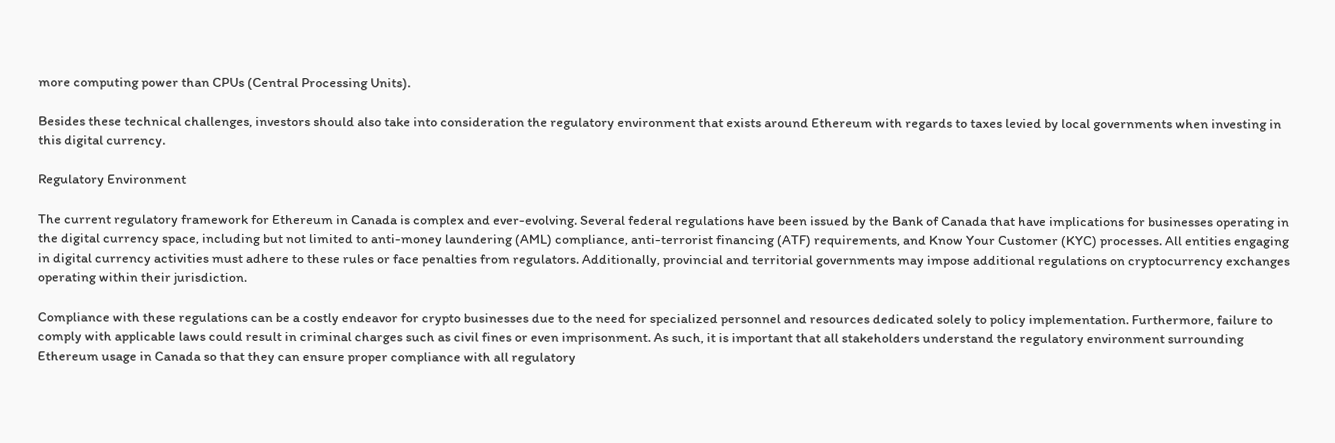more computing power than CPUs (Central Processing Units).

Besides these technical challenges, investors should also take into consideration the regulatory environment that exists around Ethereum with regards to taxes levied by local governments when investing in this digital currency.

Regulatory Environment

The current regulatory framework for Ethereum in Canada is complex and ever-evolving. Several federal regulations have been issued by the Bank of Canada that have implications for businesses operating in the digital currency space, including but not limited to anti-money laundering (AML) compliance, anti-terrorist financing (ATF) requirements, and Know Your Customer (KYC) processes. All entities engaging in digital currency activities must adhere to these rules or face penalties from regulators. Additionally, provincial and territorial governments may impose additional regulations on cryptocurrency exchanges operating within their jurisdiction.

Compliance with these regulations can be a costly endeavor for crypto businesses due to the need for specialized personnel and resources dedicated solely to policy implementation. Furthermore, failure to comply with applicable laws could result in criminal charges such as civil fines or even imprisonment. As such, it is important that all stakeholders understand the regulatory environment surrounding Ethereum usage in Canada so that they can ensure proper compliance with all regulatory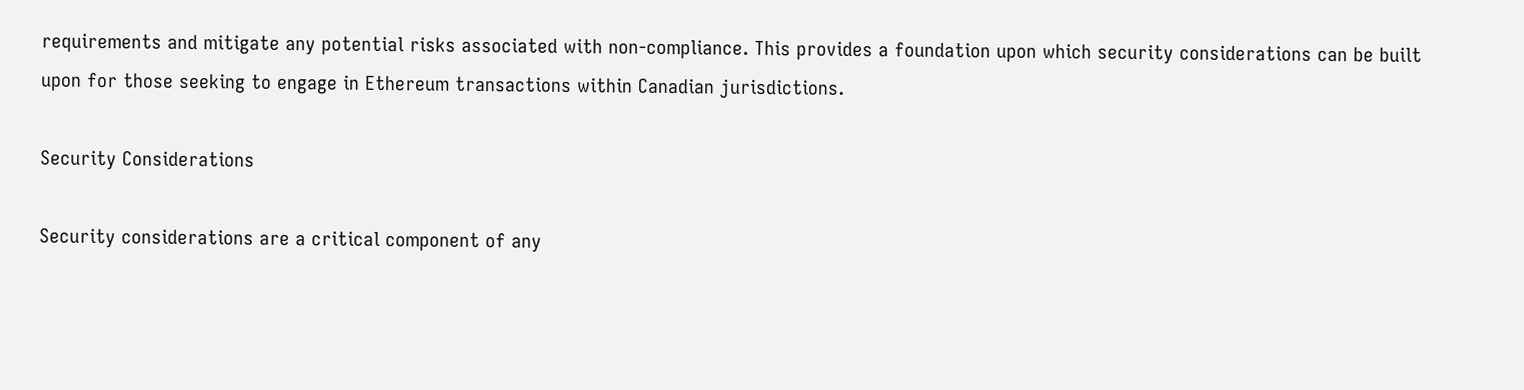requirements and mitigate any potential risks associated with non-compliance. This provides a foundation upon which security considerations can be built upon for those seeking to engage in Ethereum transactions within Canadian jurisdictions.

Security Considerations

Security considerations are a critical component of any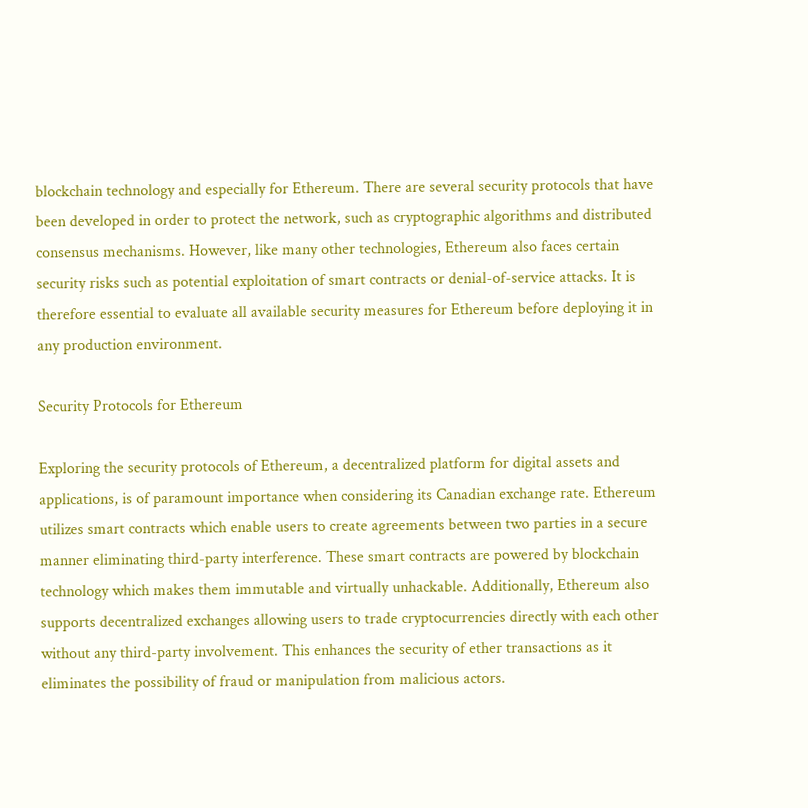blockchain technology and especially for Ethereum. There are several security protocols that have been developed in order to protect the network, such as cryptographic algorithms and distributed consensus mechanisms. However, like many other technologies, Ethereum also faces certain security risks such as potential exploitation of smart contracts or denial-of-service attacks. It is therefore essential to evaluate all available security measures for Ethereum before deploying it in any production environment.

Security Protocols for Ethereum

Exploring the security protocols of Ethereum, a decentralized platform for digital assets and applications, is of paramount importance when considering its Canadian exchange rate. Ethereum utilizes smart contracts which enable users to create agreements between two parties in a secure manner eliminating third-party interference. These smart contracts are powered by blockchain technology which makes them immutable and virtually unhackable. Additionally, Ethereum also supports decentralized exchanges allowing users to trade cryptocurrencies directly with each other without any third-party involvement. This enhances the security of ether transactions as it eliminates the possibility of fraud or manipulation from malicious actors.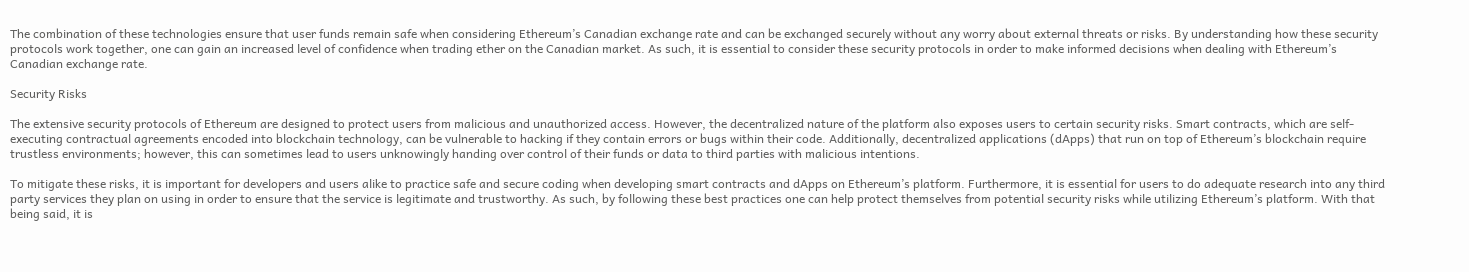The combination of these technologies ensure that user funds remain safe when considering Ethereum’s Canadian exchange rate and can be exchanged securely without any worry about external threats or risks. By understanding how these security protocols work together, one can gain an increased level of confidence when trading ether on the Canadian market. As such, it is essential to consider these security protocols in order to make informed decisions when dealing with Ethereum’s Canadian exchange rate.

Security Risks

The extensive security protocols of Ethereum are designed to protect users from malicious and unauthorized access. However, the decentralized nature of the platform also exposes users to certain security risks. Smart contracts, which are self-executing contractual agreements encoded into blockchain technology, can be vulnerable to hacking if they contain errors or bugs within their code. Additionally, decentralized applications (dApps) that run on top of Ethereum’s blockchain require trustless environments; however, this can sometimes lead to users unknowingly handing over control of their funds or data to third parties with malicious intentions.

To mitigate these risks, it is important for developers and users alike to practice safe and secure coding when developing smart contracts and dApps on Ethereum’s platform. Furthermore, it is essential for users to do adequate research into any third party services they plan on using in order to ensure that the service is legitimate and trustworthy. As such, by following these best practices one can help protect themselves from potential security risks while utilizing Ethereum’s platform. With that being said, it is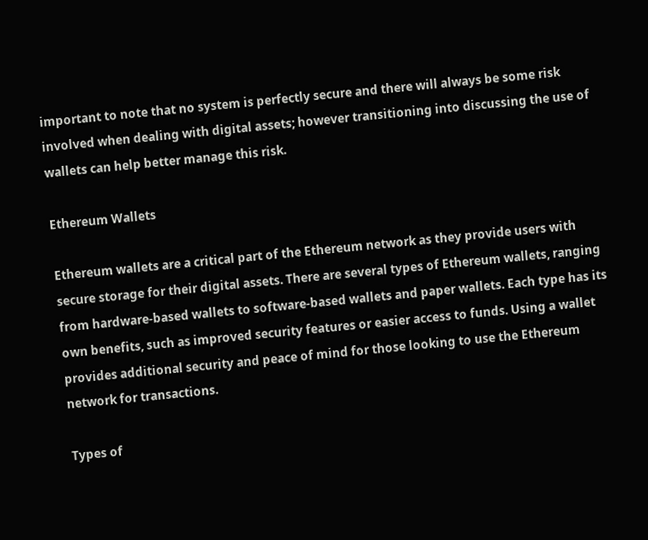important to note that no system is perfectly secure and there will always be some risk involved when dealing with digital assets; however transitioning into discussing the use of wallets can help better manage this risk.

Ethereum Wallets

Ethereum wallets are a critical part of the Ethereum network as they provide users with secure storage for their digital assets. There are several types of Ethereum wallets, ranging from hardware-based wallets to software-based wallets and paper wallets. Each type has its own benefits, such as improved security features or easier access to funds. Using a wallet provides additional security and peace of mind for those looking to use the Ethereum network for transactions.

Types of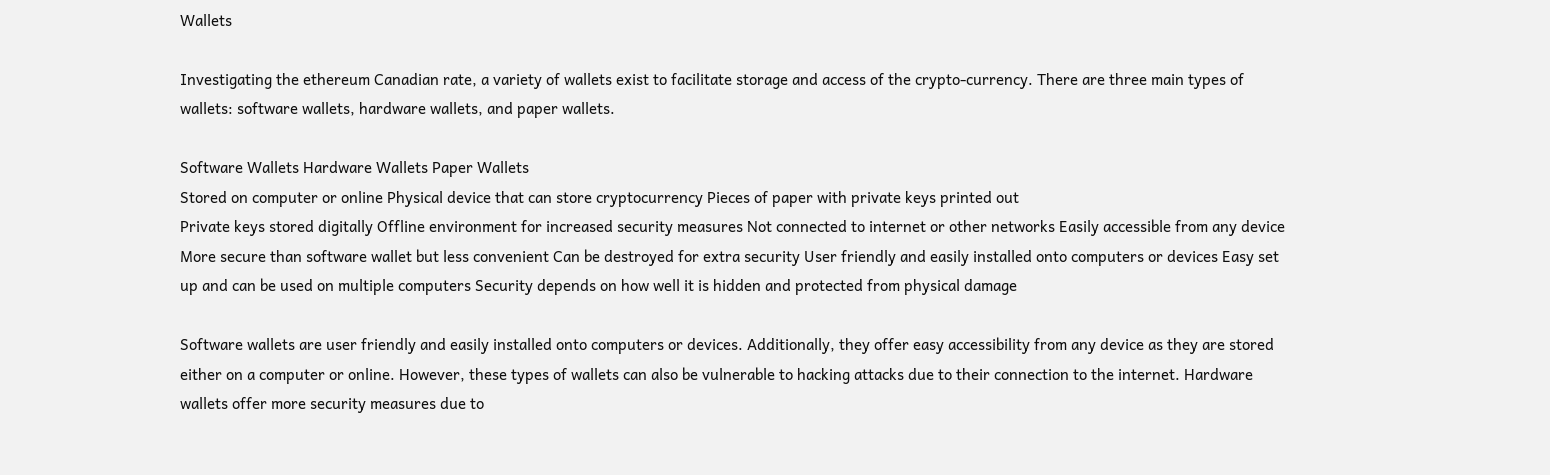Wallets

Investigating the ethereum Canadian rate, a variety of wallets exist to facilitate storage and access of the crypto-currency. There are three main types of wallets: software wallets, hardware wallets, and paper wallets.

Software Wallets Hardware Wallets Paper Wallets
Stored on computer or online Physical device that can store cryptocurrency Pieces of paper with private keys printed out
Private keys stored digitally Offline environment for increased security measures Not connected to internet or other networks Easily accessible from any device More secure than software wallet but less convenient Can be destroyed for extra security User friendly and easily installed onto computers or devices Easy set up and can be used on multiple computers Security depends on how well it is hidden and protected from physical damage

Software wallets are user friendly and easily installed onto computers or devices. Additionally, they offer easy accessibility from any device as they are stored either on a computer or online. However, these types of wallets can also be vulnerable to hacking attacks due to their connection to the internet. Hardware wallets offer more security measures due to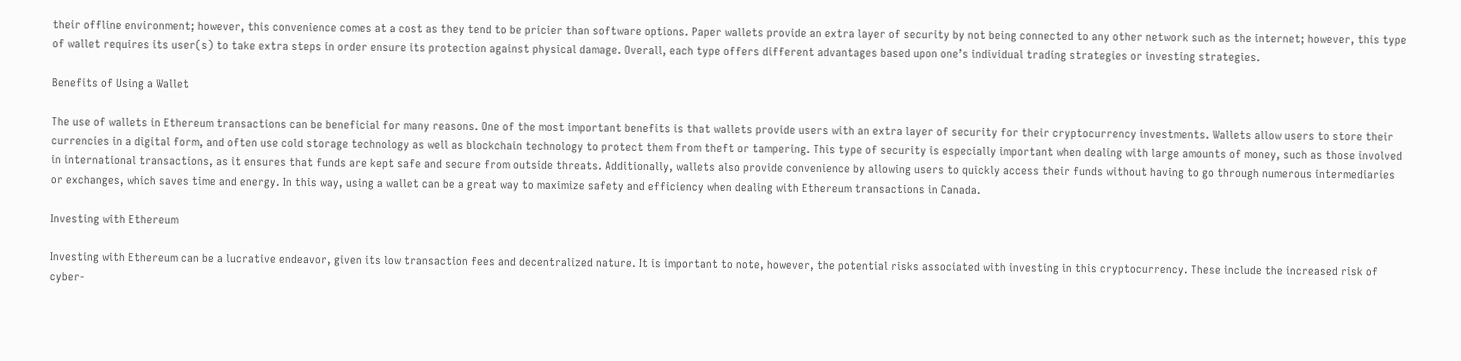their offline environment; however, this convenience comes at a cost as they tend to be pricier than software options. Paper wallets provide an extra layer of security by not being connected to any other network such as the internet; however, this type of wallet requires its user(s) to take extra steps in order ensure its protection against physical damage. Overall, each type offers different advantages based upon one’s individual trading strategies or investing strategies.

Benefits of Using a Wallet

The use of wallets in Ethereum transactions can be beneficial for many reasons. One of the most important benefits is that wallets provide users with an extra layer of security for their cryptocurrency investments. Wallets allow users to store their currencies in a digital form, and often use cold storage technology as well as blockchain technology to protect them from theft or tampering. This type of security is especially important when dealing with large amounts of money, such as those involved in international transactions, as it ensures that funds are kept safe and secure from outside threats. Additionally, wallets also provide convenience by allowing users to quickly access their funds without having to go through numerous intermediaries or exchanges, which saves time and energy. In this way, using a wallet can be a great way to maximize safety and efficiency when dealing with Ethereum transactions in Canada.

Investing with Ethereum

Investing with Ethereum can be a lucrative endeavor, given its low transaction fees and decentralized nature. It is important to note, however, the potential risks associated with investing in this cryptocurrency. These include the increased risk of cyber-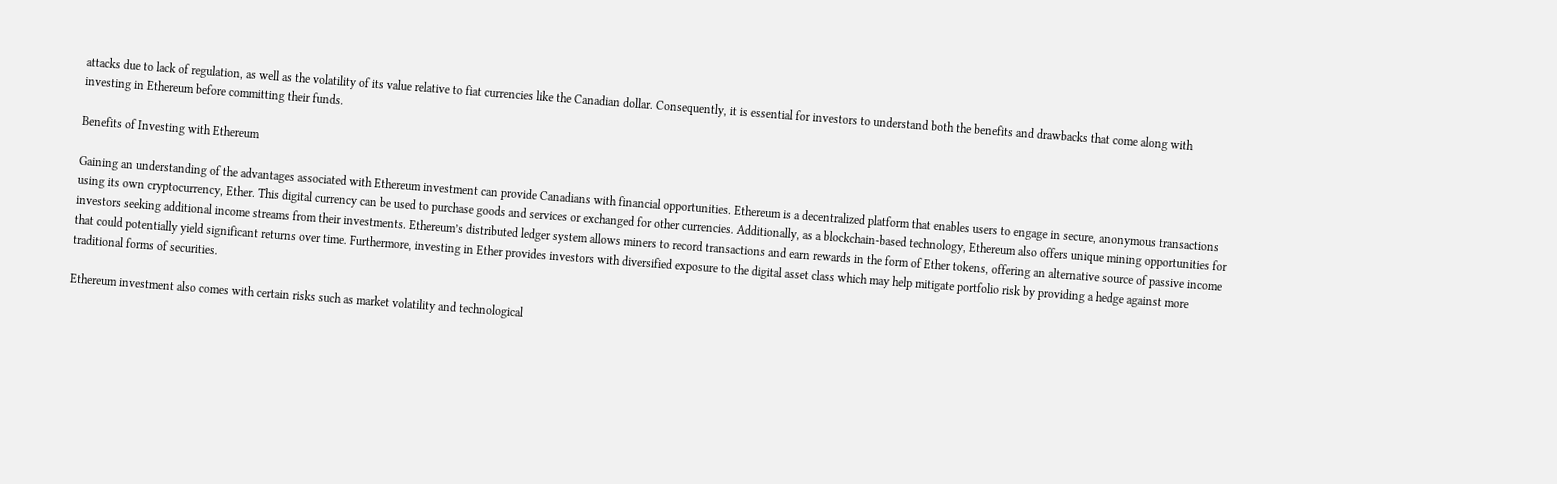attacks due to lack of regulation, as well as the volatility of its value relative to fiat currencies like the Canadian dollar. Consequently, it is essential for investors to understand both the benefits and drawbacks that come along with investing in Ethereum before committing their funds.

Benefits of Investing with Ethereum

Gaining an understanding of the advantages associated with Ethereum investment can provide Canadians with financial opportunities. Ethereum is a decentralized platform that enables users to engage in secure, anonymous transactions using its own cryptocurrency, Ether. This digital currency can be used to purchase goods and services or exchanged for other currencies. Additionally, as a blockchain-based technology, Ethereum also offers unique mining opportunities for investors seeking additional income streams from their investments. Ethereum’s distributed ledger system allows miners to record transactions and earn rewards in the form of Ether tokens, offering an alternative source of passive income that could potentially yield significant returns over time. Furthermore, investing in Ether provides investors with diversified exposure to the digital asset class which may help mitigate portfolio risk by providing a hedge against more traditional forms of securities.

Ethereum investment also comes with certain risks such as market volatility and technological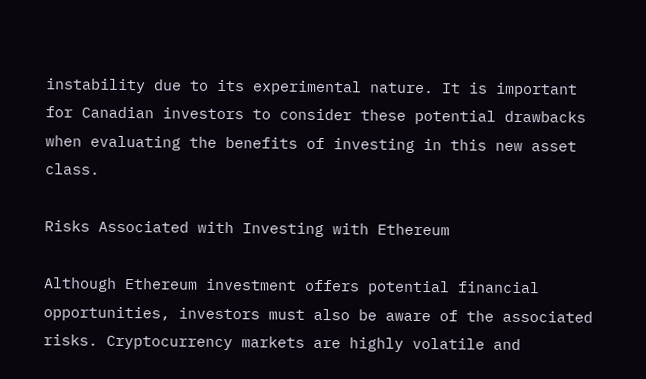instability due to its experimental nature. It is important for Canadian investors to consider these potential drawbacks when evaluating the benefits of investing in this new asset class.

Risks Associated with Investing with Ethereum

Although Ethereum investment offers potential financial opportunities, investors must also be aware of the associated risks. Cryptocurrency markets are highly volatile and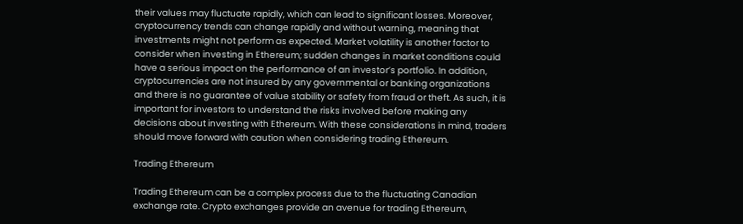their values may fluctuate rapidly, which can lead to significant losses. Moreover, cryptocurrency trends can change rapidly and without warning, meaning that investments might not perform as expected. Market volatility is another factor to consider when investing in Ethereum; sudden changes in market conditions could have a serious impact on the performance of an investor’s portfolio. In addition, cryptocurrencies are not insured by any governmental or banking organizations and there is no guarantee of value stability or safety from fraud or theft. As such, it is important for investors to understand the risks involved before making any decisions about investing with Ethereum. With these considerations in mind, traders should move forward with caution when considering trading Ethereum.

Trading Ethereum

Trading Ethereum can be a complex process due to the fluctuating Canadian exchange rate. Crypto exchanges provide an avenue for trading Ethereum,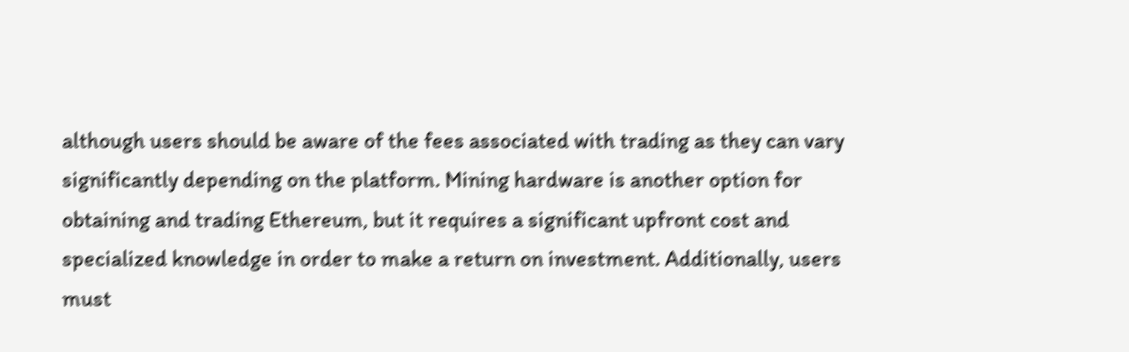although users should be aware of the fees associated with trading as they can vary significantly depending on the platform. Mining hardware is another option for obtaining and trading Ethereum, but it requires a significant upfront cost and specialized knowledge in order to make a return on investment. Additionally, users must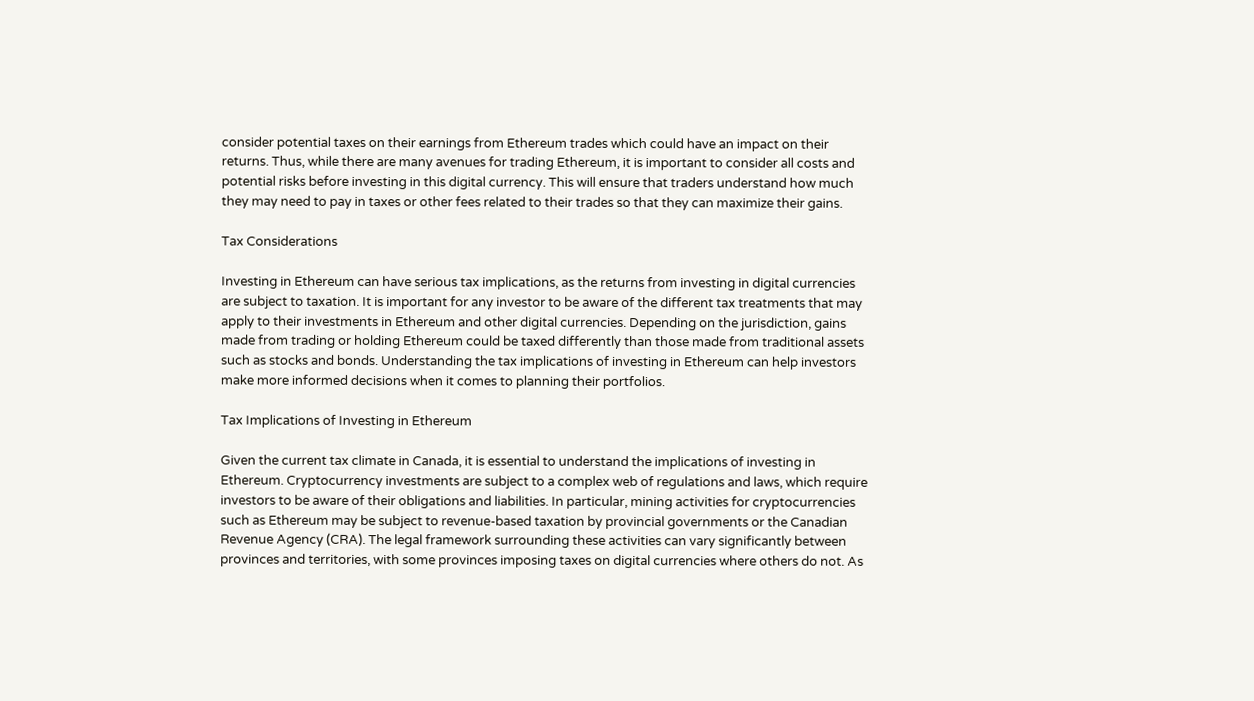consider potential taxes on their earnings from Ethereum trades which could have an impact on their returns. Thus, while there are many avenues for trading Ethereum, it is important to consider all costs and potential risks before investing in this digital currency. This will ensure that traders understand how much they may need to pay in taxes or other fees related to their trades so that they can maximize their gains.

Tax Considerations

Investing in Ethereum can have serious tax implications, as the returns from investing in digital currencies are subject to taxation. It is important for any investor to be aware of the different tax treatments that may apply to their investments in Ethereum and other digital currencies. Depending on the jurisdiction, gains made from trading or holding Ethereum could be taxed differently than those made from traditional assets such as stocks and bonds. Understanding the tax implications of investing in Ethereum can help investors make more informed decisions when it comes to planning their portfolios.

Tax Implications of Investing in Ethereum

Given the current tax climate in Canada, it is essential to understand the implications of investing in Ethereum. Cryptocurrency investments are subject to a complex web of regulations and laws, which require investors to be aware of their obligations and liabilities. In particular, mining activities for cryptocurrencies such as Ethereum may be subject to revenue-based taxation by provincial governments or the Canadian Revenue Agency (CRA). The legal framework surrounding these activities can vary significantly between provinces and territories, with some provinces imposing taxes on digital currencies where others do not. As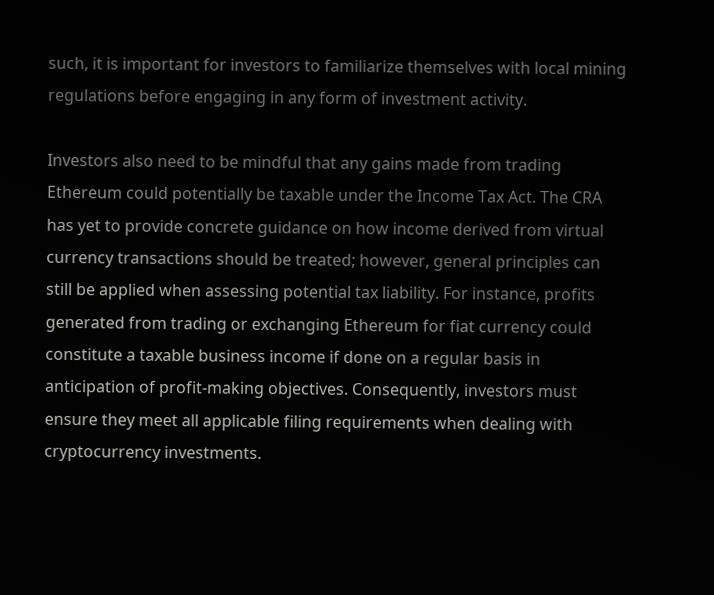such, it is important for investors to familiarize themselves with local mining regulations before engaging in any form of investment activity.

Investors also need to be mindful that any gains made from trading Ethereum could potentially be taxable under the Income Tax Act. The CRA has yet to provide concrete guidance on how income derived from virtual currency transactions should be treated; however, general principles can still be applied when assessing potential tax liability. For instance, profits generated from trading or exchanging Ethereum for fiat currency could constitute a taxable business income if done on a regular basis in anticipation of profit-making objectives. Consequently, investors must ensure they meet all applicable filing requirements when dealing with cryptocurrency investments.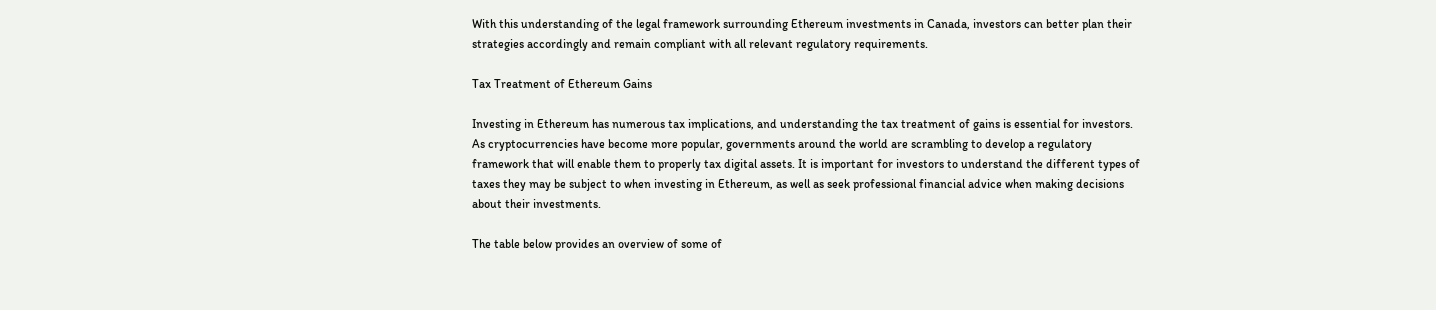With this understanding of the legal framework surrounding Ethereum investments in Canada, investors can better plan their strategies accordingly and remain compliant with all relevant regulatory requirements.

Tax Treatment of Ethereum Gains

Investing in Ethereum has numerous tax implications, and understanding the tax treatment of gains is essential for investors. As cryptocurrencies have become more popular, governments around the world are scrambling to develop a regulatory framework that will enable them to properly tax digital assets. It is important for investors to understand the different types of taxes they may be subject to when investing in Ethereum, as well as seek professional financial advice when making decisions about their investments.

The table below provides an overview of some of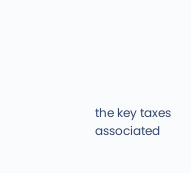the key taxes associated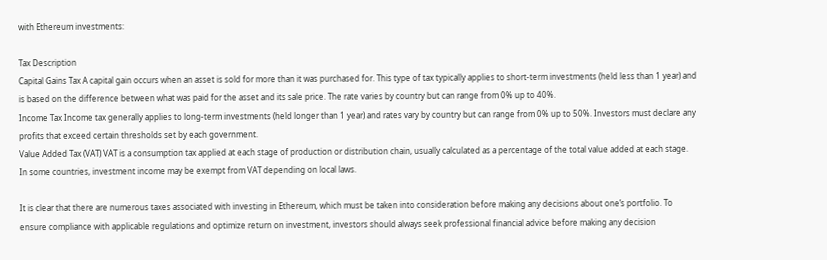with Ethereum investments:

Tax Description
Capital Gains Tax A capital gain occurs when an asset is sold for more than it was purchased for. This type of tax typically applies to short-term investments (held less than 1 year) and is based on the difference between what was paid for the asset and its sale price. The rate varies by country but can range from 0% up to 40%.
Income Tax Income tax generally applies to long-term investments (held longer than 1 year) and rates vary by country but can range from 0% up to 50%. Investors must declare any profits that exceed certain thresholds set by each government.
Value Added Tax (VAT) VAT is a consumption tax applied at each stage of production or distribution chain, usually calculated as a percentage of the total value added at each stage. In some countries, investment income may be exempt from VAT depending on local laws.

It is clear that there are numerous taxes associated with investing in Ethereum, which must be taken into consideration before making any decisions about one’s portfolio. To ensure compliance with applicable regulations and optimize return on investment, investors should always seek professional financial advice before making any decision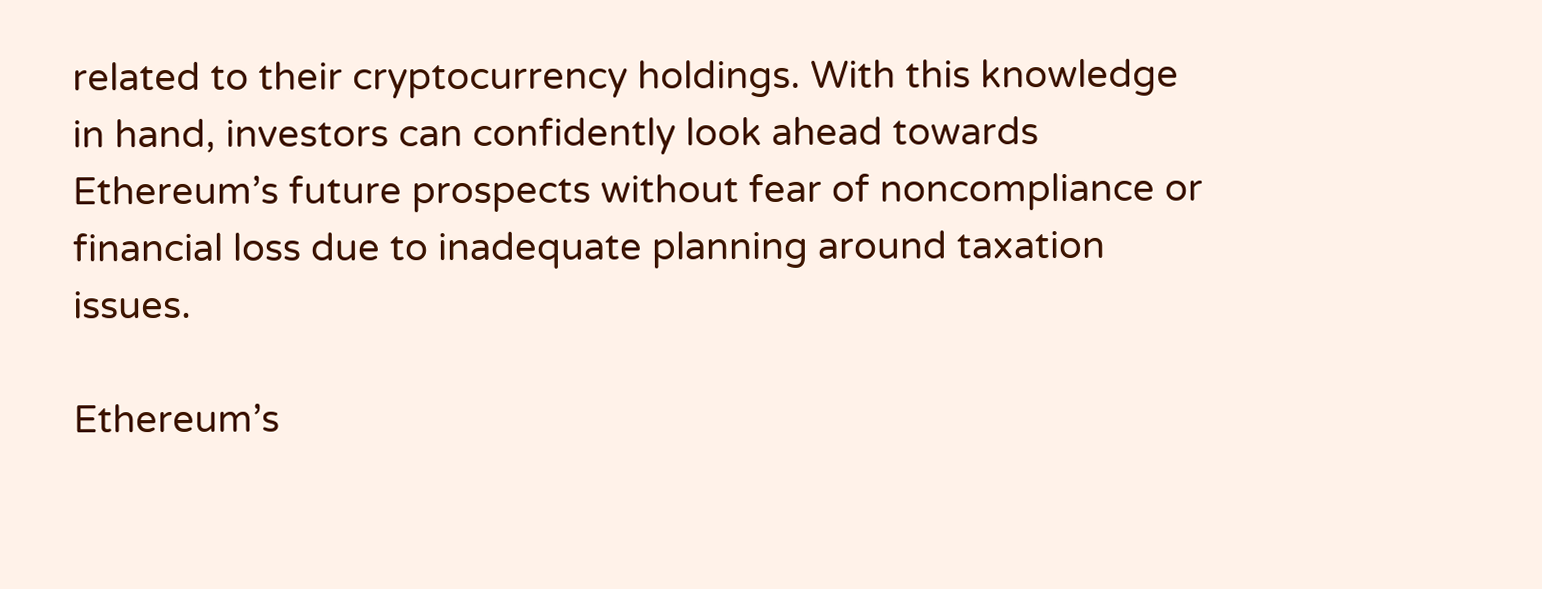related to their cryptocurrency holdings. With this knowledge in hand, investors can confidently look ahead towards Ethereum’s future prospects without fear of noncompliance or financial loss due to inadequate planning around taxation issues.

Ethereum’s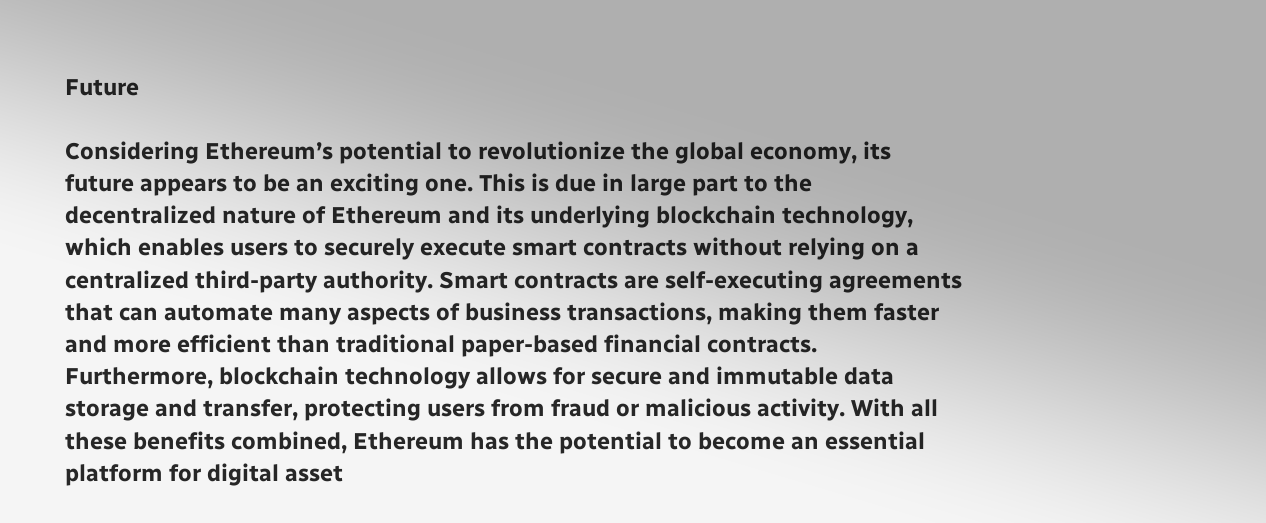Future

Considering Ethereum’s potential to revolutionize the global economy, its future appears to be an exciting one. This is due in large part to the decentralized nature of Ethereum and its underlying blockchain technology, which enables users to securely execute smart contracts without relying on a centralized third-party authority. Smart contracts are self-executing agreements that can automate many aspects of business transactions, making them faster and more efficient than traditional paper-based financial contracts. Furthermore, blockchain technology allows for secure and immutable data storage and transfer, protecting users from fraud or malicious activity. With all these benefits combined, Ethereum has the potential to become an essential platform for digital asset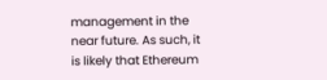management in the near future. As such, it is likely that Ethereum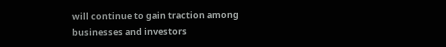will continue to gain traction among businesses and investors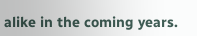alike in the coming years.